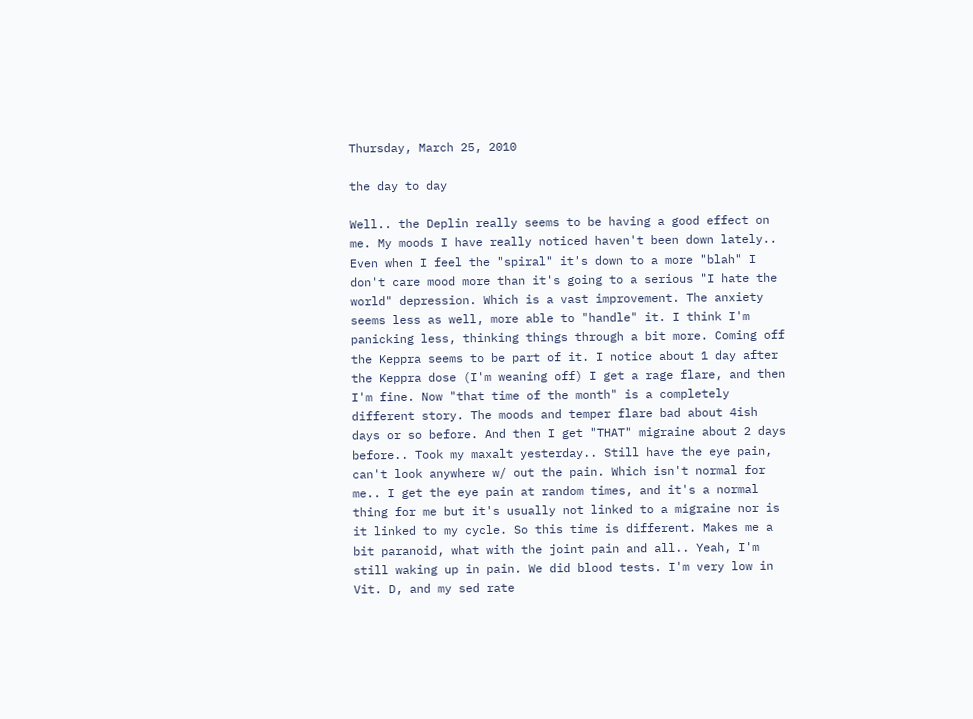Thursday, March 25, 2010

the day to day

Well.. the Deplin really seems to be having a good effect on me. My moods I have really noticed haven't been down lately.. Even when I feel the "spiral" it's down to a more "blah" I don't care mood more than it's going to a serious "I hate the world" depression. Which is a vast improvement. The anxiety seems less as well, more able to "handle" it. I think I'm panicking less, thinking things through a bit more. Coming off the Keppra seems to be part of it. I notice about 1 day after the Keppra dose (I'm weaning off) I get a rage flare, and then I'm fine. Now "that time of the month" is a completely different story. The moods and temper flare bad about 4ish days or so before. And then I get "THAT" migraine about 2 days before.. Took my maxalt yesterday.. Still have the eye pain, can't look anywhere w/ out the pain. Which isn't normal for me.. I get the eye pain at random times, and it's a normal thing for me but it's usually not linked to a migraine nor is it linked to my cycle. So this time is different. Makes me a bit paranoid, what with the joint pain and all.. Yeah, I'm still waking up in pain. We did blood tests. I'm very low in Vit. D, and my sed rate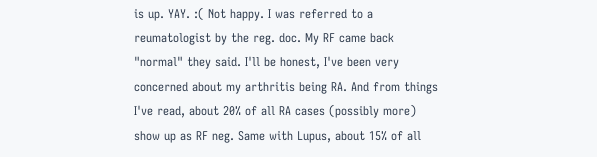is up. YAY. :( Not happy. I was referred to a reumatologist by the reg. doc. My RF came back "normal" they said. I'll be honest, I've been very concerned about my arthritis being RA. And from things I've read, about 20% of all RA cases (possibly more) show up as RF neg. Same with Lupus, about 15% of all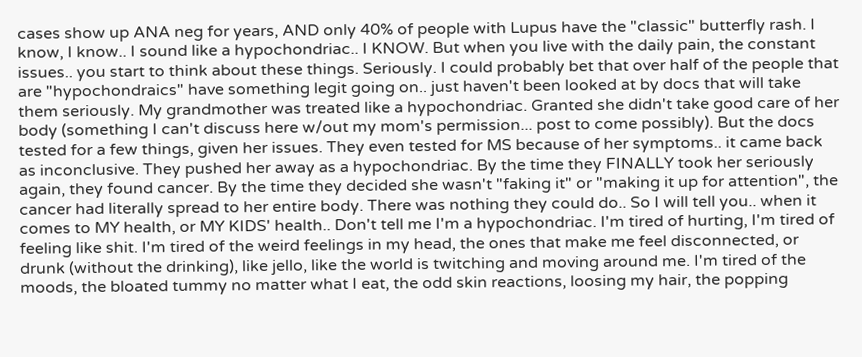cases show up ANA neg for years, AND only 40% of people with Lupus have the "classic" butterfly rash. I know, I know.. I sound like a hypochondriac.. I KNOW. But when you live with the daily pain, the constant issues.. you start to think about these things. Seriously. I could probably bet that over half of the people that are "hypochondraics" have something legit going on.. just haven't been looked at by docs that will take them seriously. My grandmother was treated like a hypochondriac. Granted she didn't take good care of her body (something I can't discuss here w/out my mom's permission... post to come possibly). But the docs tested for a few things, given her issues. They even tested for MS because of her symptoms.. it came back as inconclusive. They pushed her away as a hypochondriac. By the time they FINALLY took her seriously again, they found cancer. By the time they decided she wasn't "faking it" or "making it up for attention", the cancer had literally spread to her entire body. There was nothing they could do.. So I will tell you.. when it comes to MY health, or MY KIDS' health.. Don't tell me I'm a hypochondriac. I'm tired of hurting, I'm tired of feeling like shit. I'm tired of the weird feelings in my head, the ones that make me feel disconnected, or drunk (without the drinking), like jello, like the world is twitching and moving around me. I'm tired of the moods, the bloated tummy no matter what I eat, the odd skin reactions, loosing my hair, the popping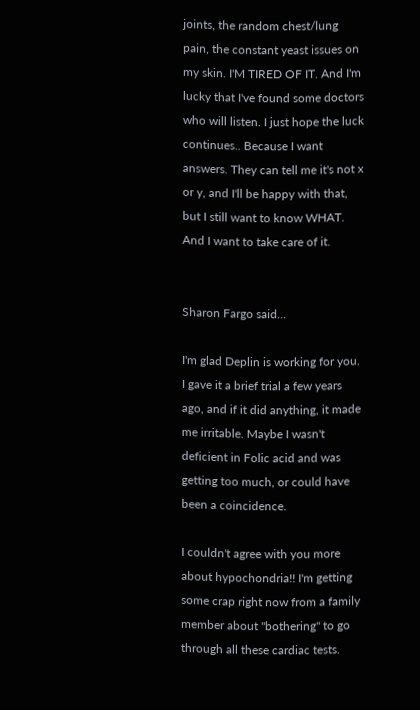joints, the random chest/lung pain, the constant yeast issues on my skin. I'M TIRED OF IT. And I'm lucky that I've found some doctors who will listen. I just hope the luck continues.. Because I want answers. They can tell me it's not x or y, and I'll be happy with that, but I still want to know WHAT. And I want to take care of it.


Sharon Fargo said...

I'm glad Deplin is working for you. I gave it a brief trial a few years ago, and if it did anything, it made me irritable. Maybe I wasn't deficient in Folic acid and was getting too much, or could have been a coincidence.

I couldn't agree with you more about hypochondria!! I'm getting some crap right now from a family member about "bothering" to go through all these cardiac tests.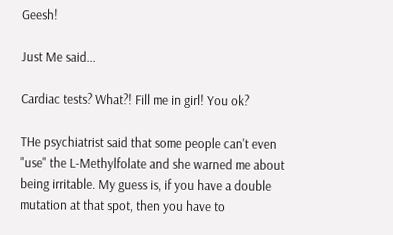Geesh!

Just Me said...

Cardiac tests? What?! Fill me in girl! You ok?

THe psychiatrist said that some people can't even "use" the L-Methylfolate and she warned me about being irritable. My guess is, if you have a double mutation at that spot, then you have to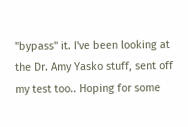"bypass" it. I've been looking at the Dr. Amy Yasko stuff, sent off my test too.. Hoping for some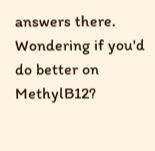answers there. Wondering if you'd do better on MethylB12?